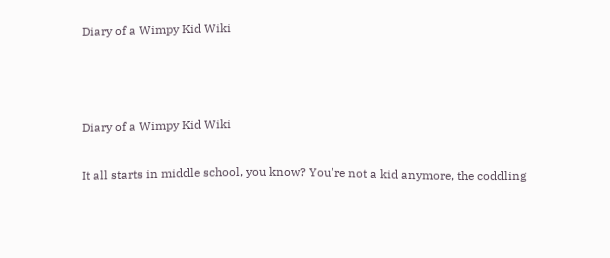Diary of a Wimpy Kid Wiki



Diary of a Wimpy Kid Wiki

It all starts in middle school, you know? You're not a kid anymore, the coddling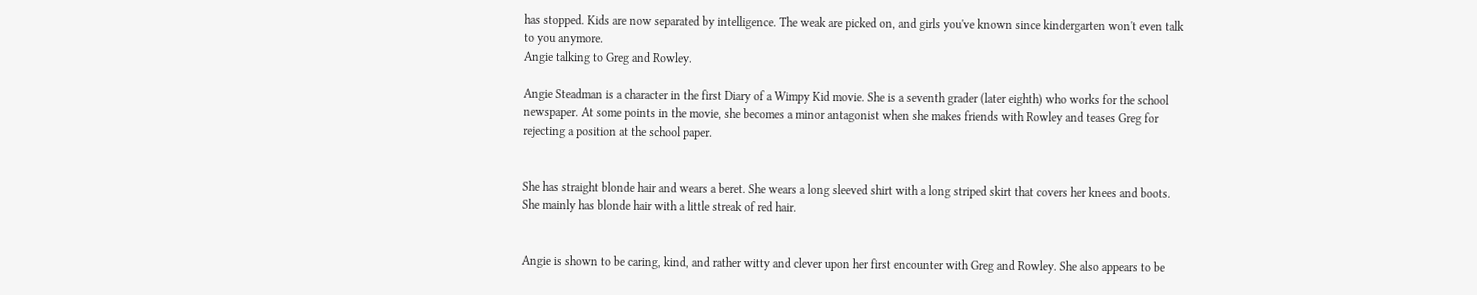has stopped. Kids are now separated by intelligence. The weak are picked on, and girls you've known since kindergarten won't even talk to you anymore.
Angie talking to Greg and Rowley.

Angie Steadman is a character in the first Diary of a Wimpy Kid movie. She is a seventh grader (later eighth) who works for the school newspaper. At some points in the movie, she becomes a minor antagonist when she makes friends with Rowley and teases Greg for rejecting a position at the school paper.


She has straight blonde hair and wears a beret. She wears a long sleeved shirt with a long striped skirt that covers her knees and boots. She mainly has blonde hair with a little streak of red hair.


Angie is shown to be caring, kind, and rather witty and clever upon her first encounter with Greg and Rowley. She also appears to be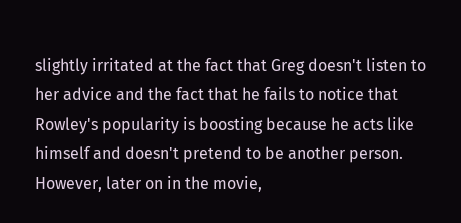slightly irritated at the fact that Greg doesn't listen to her advice and the fact that he fails to notice that Rowley's popularity is boosting because he acts like himself and doesn't pretend to be another person. However, later on in the movie,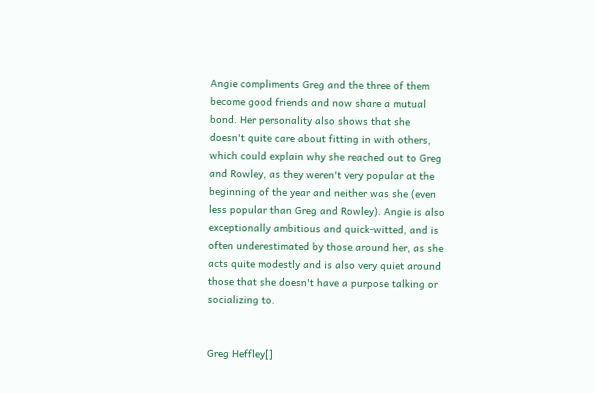Angie compliments Greg and the three of them become good friends and now share a mutual bond. Her personality also shows that she doesn't quite care about fitting in with others, which could explain why she reached out to Greg and Rowley, as they weren't very popular at the beginning of the year and neither was she (even less popular than Greg and Rowley). Angie is also exceptionally ambitious and quick-witted, and is often underestimated by those around her, as she acts quite modestly and is also very quiet around those that she doesn't have a purpose talking or socializing to.


Greg Heffley[]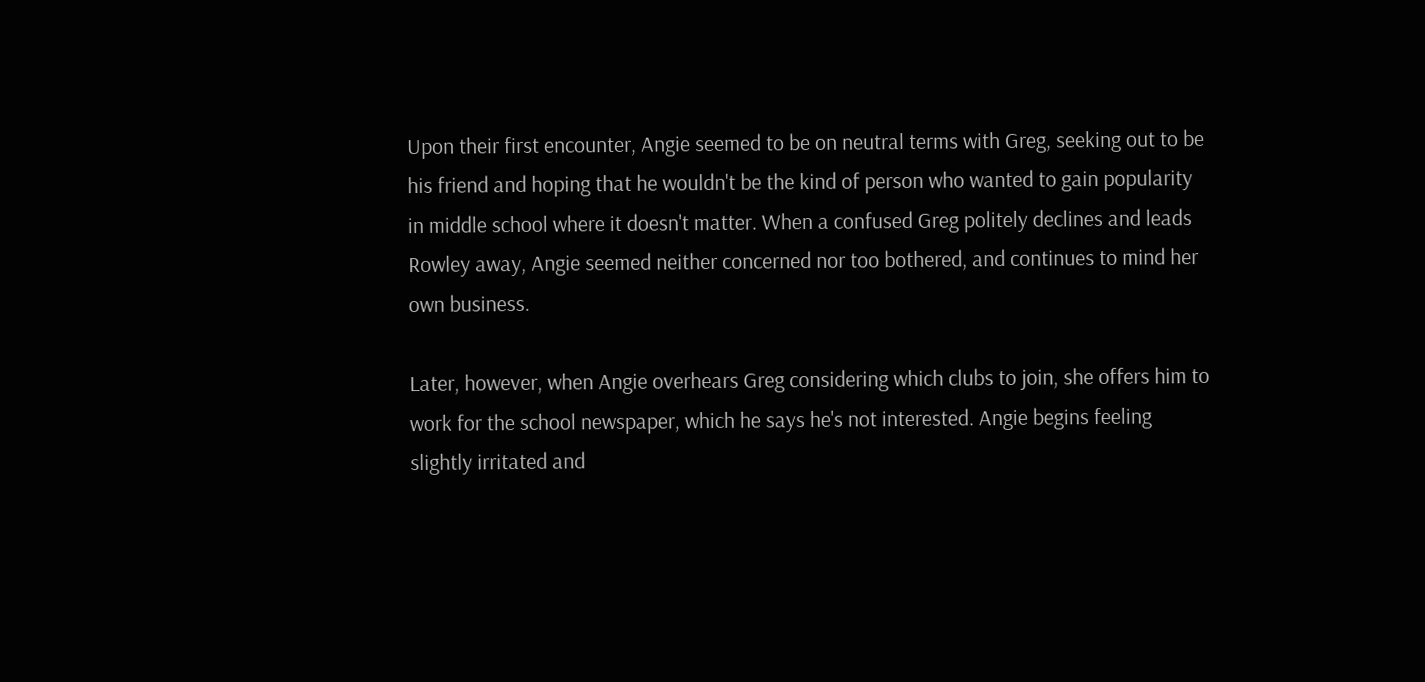Upon their first encounter, Angie seemed to be on neutral terms with Greg, seeking out to be his friend and hoping that he wouldn't be the kind of person who wanted to gain popularity in middle school where it doesn't matter. When a confused Greg politely declines and leads Rowley away, Angie seemed neither concerned nor too bothered, and continues to mind her own business.

Later, however, when Angie overhears Greg considering which clubs to join, she offers him to work for the school newspaper, which he says he's not interested. Angie begins feeling slightly irritated and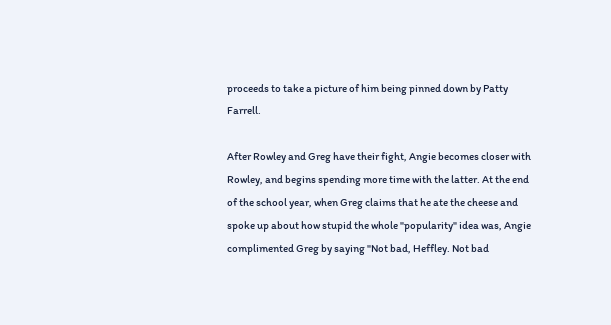proceeds to take a picture of him being pinned down by Patty Farrell.

After Rowley and Greg have their fight, Angie becomes closer with Rowley, and begins spending more time with the latter. At the end of the school year, when Greg claims that he ate the cheese and spoke up about how stupid the whole "popularity" idea was, Angie complimented Greg by saying "Not bad, Heffley. Not bad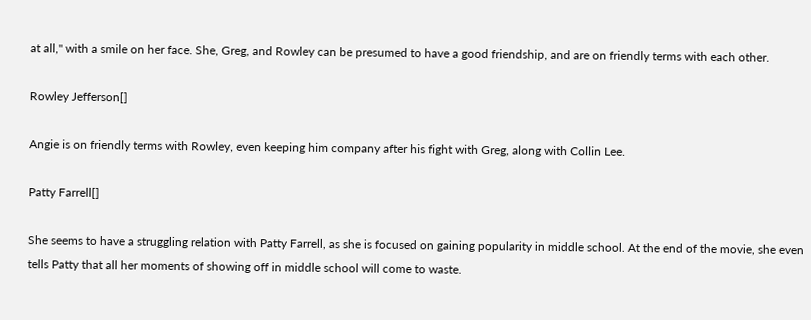at all," with a smile on her face. She, Greg, and Rowley can be presumed to have a good friendship, and are on friendly terms with each other.

Rowley Jefferson[]

Angie is on friendly terms with Rowley, even keeping him company after his fight with Greg, along with Collin Lee.

Patty Farrell[]

She seems to have a struggling relation with Patty Farrell, as she is focused on gaining popularity in middle school. At the end of the movie, she even tells Patty that all her moments of showing off in middle school will come to waste.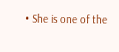• She is one of the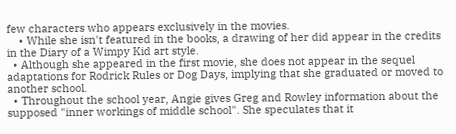few characters who appears exclusively in the movies.
    • While she isn't featured in the books, a drawing of her did appear in the credits in the Diary of a Wimpy Kid art style.
  • Although she appeared in the first movie, she does not appear in the sequel adaptations for Rodrick Rules or Dog Days, implying that she graduated or moved to another school.
  • Throughout the school year, Angie gives Greg and Rowley information about the supposed "inner workings of middle school". She speculates that it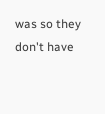was so they don't have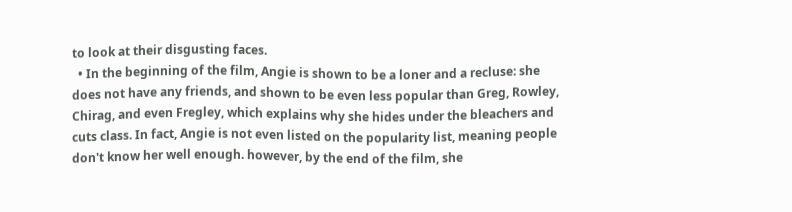to look at their disgusting faces.
  • In the beginning of the film, Angie is shown to be a loner and a recluse: she does not have any friends, and shown to be even less popular than Greg, Rowley, Chirag, and even Fregley, which explains why she hides under the bleachers and cuts class. In fact, Angie is not even listed on the popularity list, meaning people don't know her well enough. however, by the end of the film, she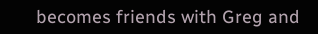becomes friends with Greg and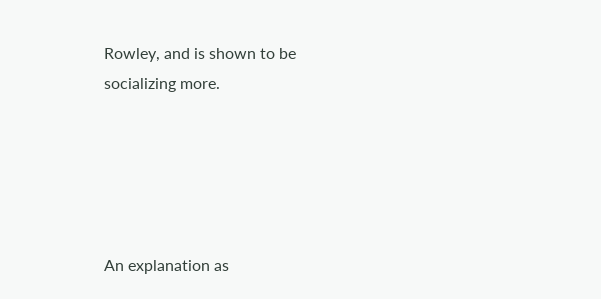Rowley, and is shown to be socializing more.





An explanation as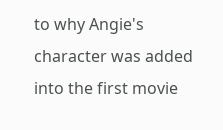to why Angie's character was added into the first movie